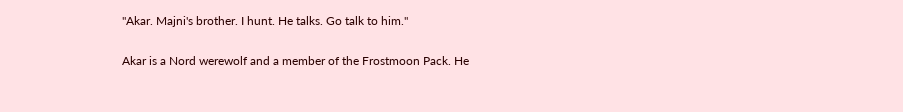"Akar. Majni's brother. I hunt. He talks. Go talk to him."

Akar is a Nord werewolf and a member of the Frostmoon Pack. He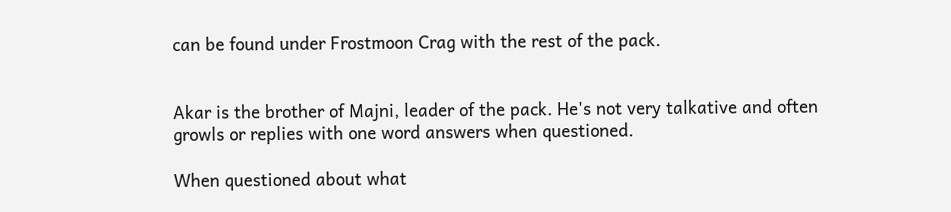can be found under Frostmoon Crag with the rest of the pack.


Akar is the brother of Majni, leader of the pack. He's not very talkative and often growls or replies with one word answers when questioned.

When questioned about what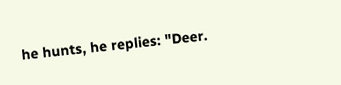he hunts, he replies: "Deer.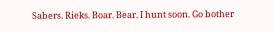Sabers. Rieks. Boar. Bear. I hunt soon. Go bother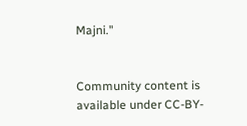Majni."


Community content is available under CC-BY-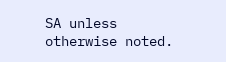SA unless otherwise noted.